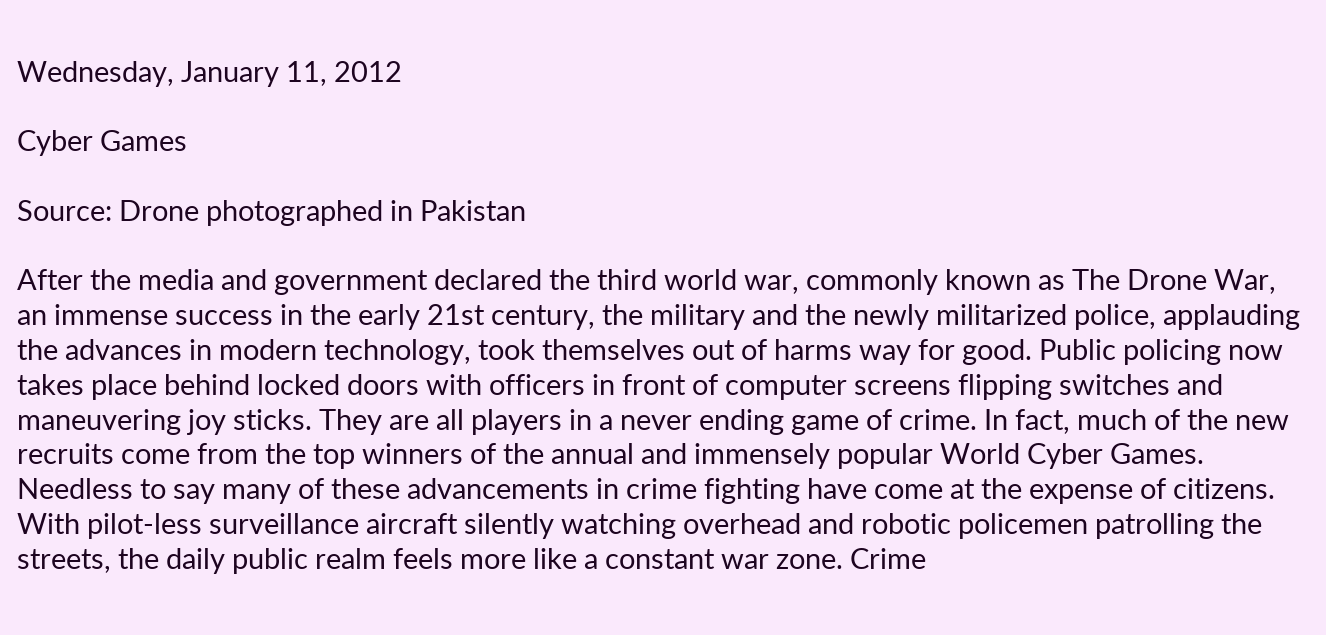Wednesday, January 11, 2012

Cyber Games

Source: Drone photographed in Pakistan

After the media and government declared the third world war, commonly known as The Drone War, an immense success in the early 21st century, the military and the newly militarized police, applauding the advances in modern technology, took themselves out of harms way for good. Public policing now takes place behind locked doors with officers in front of computer screens flipping switches and maneuvering joy sticks. They are all players in a never ending game of crime. In fact, much of the new recruits come from the top winners of the annual and immensely popular World Cyber Games. Needless to say many of these advancements in crime fighting have come at the expense of citizens. With pilot-less surveillance aircraft silently watching overhead and robotic policemen patrolling the streets, the daily public realm feels more like a constant war zone. Crime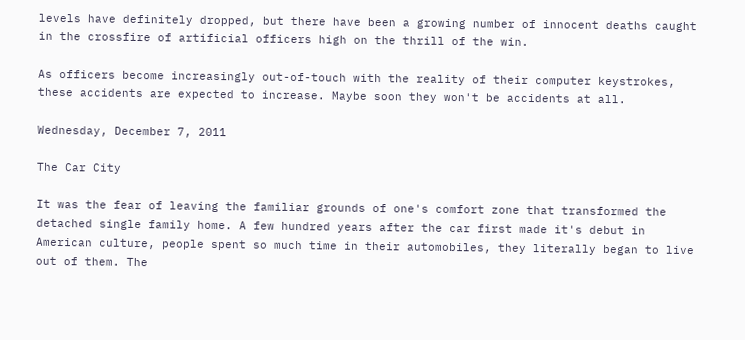levels have definitely dropped, but there have been a growing number of innocent deaths caught in the crossfire of artificial officers high on the thrill of the win.

As officers become increasingly out-of-touch with the reality of their computer keystrokes, these accidents are expected to increase. Maybe soon they won't be accidents at all.

Wednesday, December 7, 2011

The Car City

It was the fear of leaving the familiar grounds of one's comfort zone that transformed the detached single family home. A few hundred years after the car first made it's debut in American culture, people spent so much time in their automobiles, they literally began to live out of them. The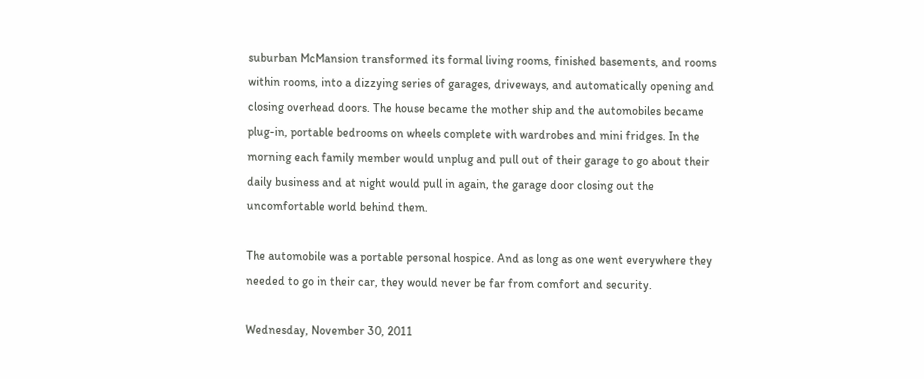suburban McMansion transformed its formal living rooms, finished basements, and rooms within rooms, into a dizzying series of garages, driveways, and automatically opening and closing overhead doors. The house became the mother ship and the automobiles became plug-in, portable bedrooms on wheels complete with wardrobes and mini fridges. In the morning each family member would unplug and pull out of their garage to go about their daily business and at night would pull in again, the garage door closing out the uncomfortable world behind them.

The automobile was a portable personal hospice. And as long as one went everywhere they needed to go in their car, they would never be far from comfort and security.

Wednesday, November 30, 2011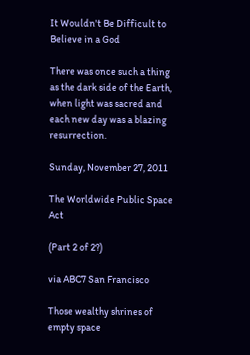It Wouldn't Be Difficult to Believe in a God

There was once such a thing as the dark side of the Earth, when light was sacred and each new day was a blazing resurrection.

Sunday, November 27, 2011

The Worldwide Public Space Act

(Part 2 of 2?)

via ABC7 San Francisco

Those wealthy shrines of empty space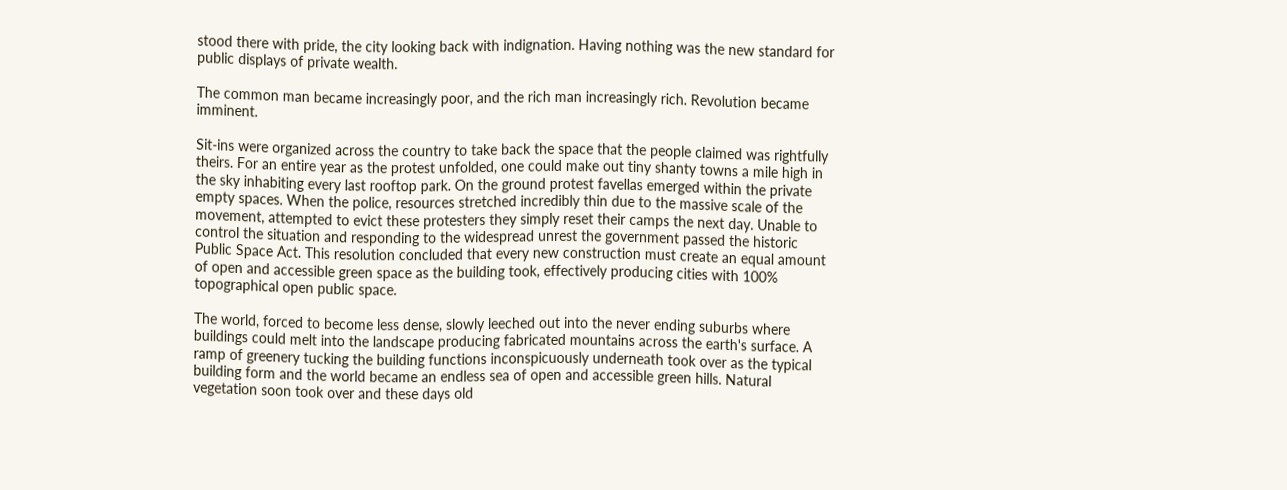stood there with pride, the city looking back with indignation. Having nothing was the new standard for public displays of private wealth.

The common man became increasingly poor, and the rich man increasingly rich. Revolution became imminent.

Sit-ins were organized across the country to take back the space that the people claimed was rightfully theirs. For an entire year as the protest unfolded, one could make out tiny shanty towns a mile high in the sky inhabiting every last rooftop park. On the ground protest favellas emerged within the private empty spaces. When the police, resources stretched incredibly thin due to the massive scale of the movement, attempted to evict these protesters they simply reset their camps the next day. Unable to control the situation and responding to the widespread unrest the government passed the historic Public Space Act. This resolution concluded that every new construction must create an equal amount of open and accessible green space as the building took, effectively producing cities with 100% topographical open public space.

The world, forced to become less dense, slowly leeched out into the never ending suburbs where buildings could melt into the landscape producing fabricated mountains across the earth's surface. A ramp of greenery tucking the building functions inconspicuously underneath took over as the typical building form and the world became an endless sea of open and accessible green hills. Natural vegetation soon took over and these days old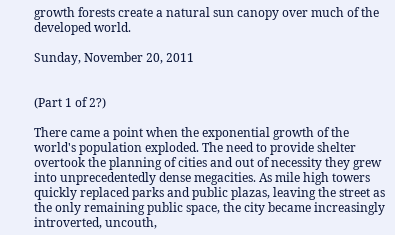growth forests create a natural sun canopy over much of the developed world.

Sunday, November 20, 2011


(Part 1 of 2?)

There came a point when the exponential growth of the world's population exploded. The need to provide shelter overtook the planning of cities and out of necessity they grew into unprecedentedly dense megacities. As mile high towers quickly replaced parks and public plazas, leaving the street as the only remaining public space, the city became increasingly introverted, uncouth,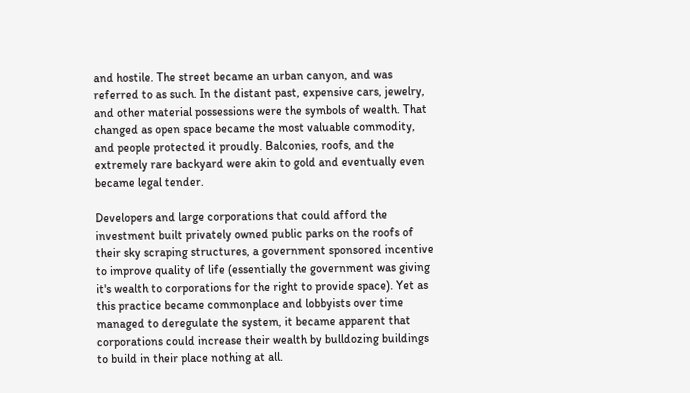and hostile. The street became an urban canyon, and was referred to as such. In the distant past, expensive cars, jewelry, and other material possessions were the symbols of wealth. That changed as open space became the most valuable commodity, and people protected it proudly. Balconies, roofs, and the extremely rare backyard were akin to gold and eventually even became legal tender.

Developers and large corporations that could afford the investment built privately owned public parks on the roofs of their sky scraping structures, a government sponsored incentive to improve quality of life (essentially the government was giving it's wealth to corporations for the right to provide space). Yet as this practice became commonplace and lobbyists over time managed to deregulate the system, it became apparent that corporations could increase their wealth by bulldozing buildings to build in their place nothing at all.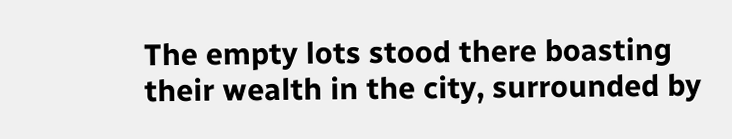The empty lots stood there boasting their wealth in the city, surrounded by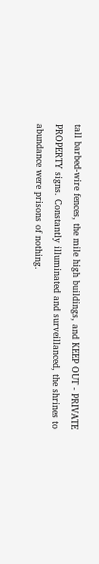tall barbed-wire fences, the mile high buildings, and KEEP OUT - PRIVATE PROPERTY signs. Constantly illuminated and surveillanced, the shrines to abundance were prisons of nothing.